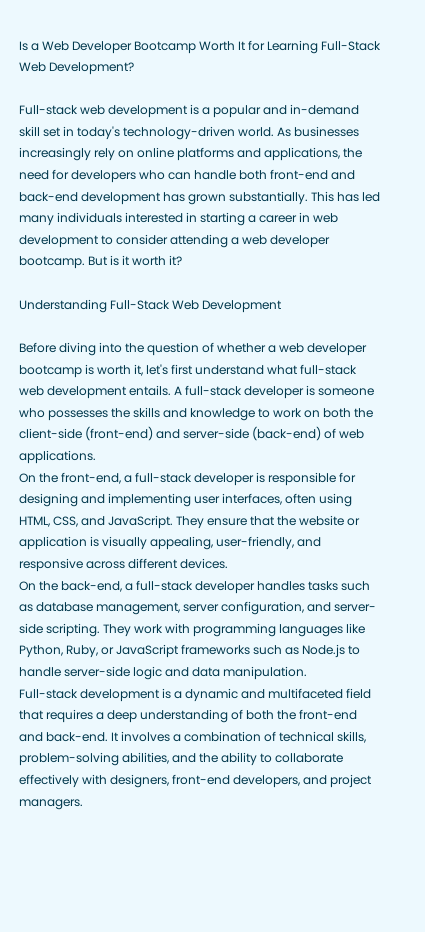Is a Web Developer Bootcamp Worth It for Learning Full-Stack Web Development?

Full-stack web development is a popular and in-demand skill set in today's technology-driven world. As businesses increasingly rely on online platforms and applications, the need for developers who can handle both front-end and back-end development has grown substantially. This has led many individuals interested in starting a career in web development to consider attending a web developer bootcamp. But is it worth it?

Understanding Full-Stack Web Development

Before diving into the question of whether a web developer bootcamp is worth it, let's first understand what full-stack web development entails. A full-stack developer is someone who possesses the skills and knowledge to work on both the client-side (front-end) and server-side (back-end) of web applications.
On the front-end, a full-stack developer is responsible for designing and implementing user interfaces, often using HTML, CSS, and JavaScript. They ensure that the website or application is visually appealing, user-friendly, and responsive across different devices.
On the back-end, a full-stack developer handles tasks such as database management, server configuration, and server-side scripting. They work with programming languages like Python, Ruby, or JavaScript frameworks such as Node.js to handle server-side logic and data manipulation.
Full-stack development is a dynamic and multifaceted field that requires a deep understanding of both the front-end and back-end. It involves a combination of technical skills, problem-solving abilities, and the ability to collaborate effectively with designers, front-end developers, and project managers.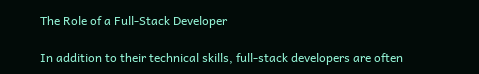The Role of a Full-Stack Developer

In addition to their technical skills, full-stack developers are often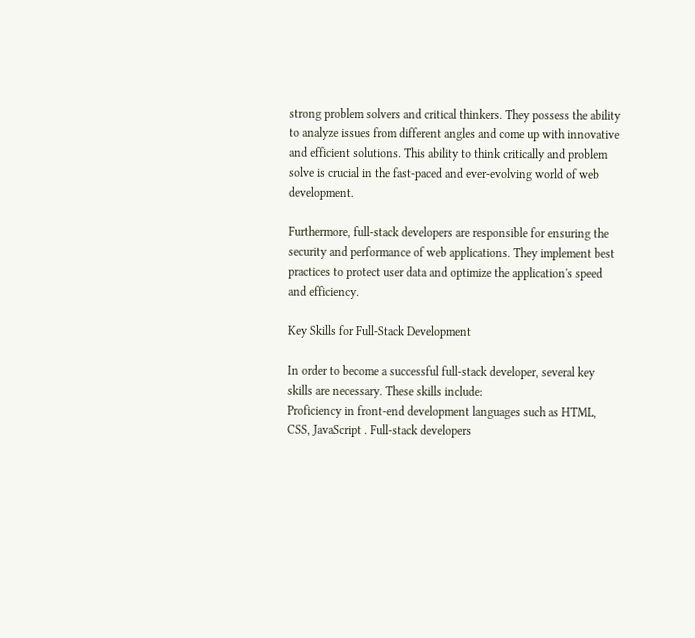strong problem solvers and critical thinkers. They possess the ability to analyze issues from different angles and come up with innovative and efficient solutions. This ability to think critically and problem solve is crucial in the fast-paced and ever-evolving world of web development.

Furthermore, full-stack developers are responsible for ensuring the security and performance of web applications. They implement best practices to protect user data and optimize the application's speed and efficiency.

Key Skills for Full-Stack Development

In order to become a successful full-stack developer, several key skills are necessary. These skills include:
Proficiency in front-end development languages such as HTML, CSS, JavaScript . Full-stack developers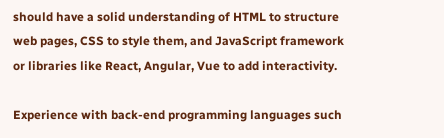should have a solid understanding of HTML to structure web pages, CSS to style them, and JavaScript framework or libraries like React, Angular, Vue to add interactivity.

Experience with back-end programming languages such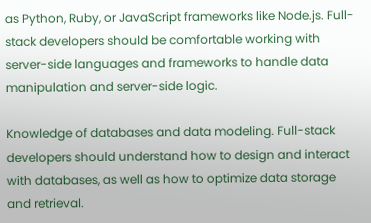as Python, Ruby, or JavaScript frameworks like Node.js. Full-stack developers should be comfortable working with server-side languages and frameworks to handle data manipulation and server-side logic.

Knowledge of databases and data modeling. Full-stack developers should understand how to design and interact with databases, as well as how to optimize data storage and retrieval.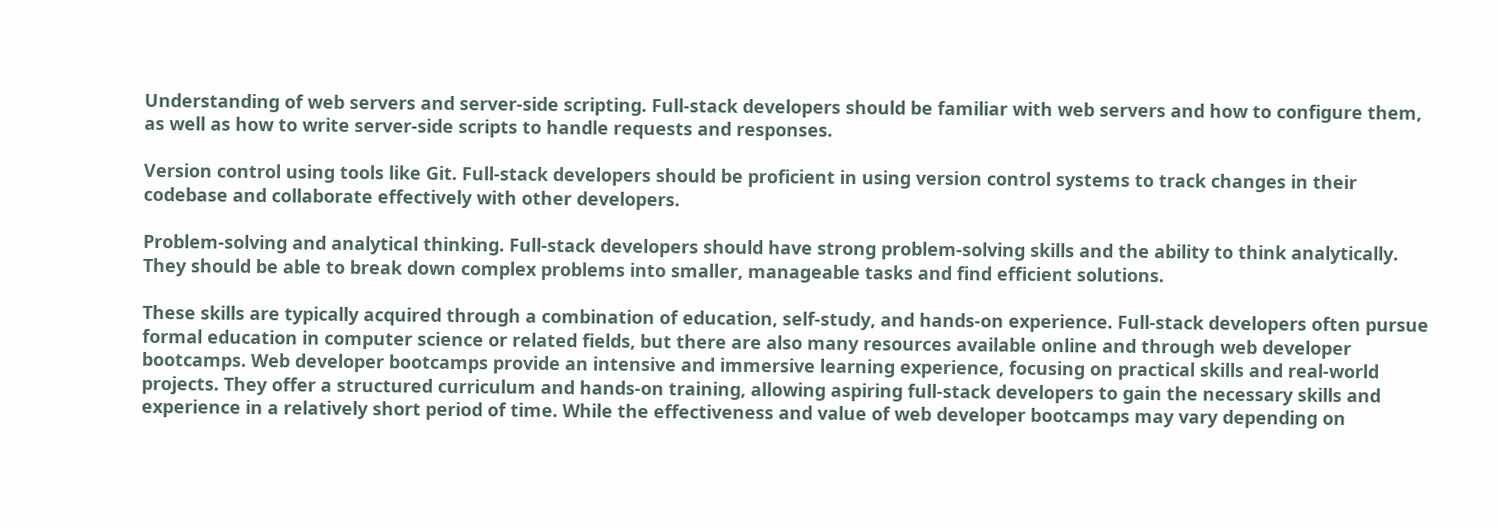Understanding of web servers and server-side scripting. Full-stack developers should be familiar with web servers and how to configure them, as well as how to write server-side scripts to handle requests and responses.

Version control using tools like Git. Full-stack developers should be proficient in using version control systems to track changes in their codebase and collaborate effectively with other developers.

Problem-solving and analytical thinking. Full-stack developers should have strong problem-solving skills and the ability to think analytically. They should be able to break down complex problems into smaller, manageable tasks and find efficient solutions.

These skills are typically acquired through a combination of education, self-study, and hands-on experience. Full-stack developers often pursue formal education in computer science or related fields, but there are also many resources available online and through web developer bootcamps. Web developer bootcamps provide an intensive and immersive learning experience, focusing on practical skills and real-world projects. They offer a structured curriculum and hands-on training, allowing aspiring full-stack developers to gain the necessary skills and experience in a relatively short period of time. While the effectiveness and value of web developer bootcamps may vary depending on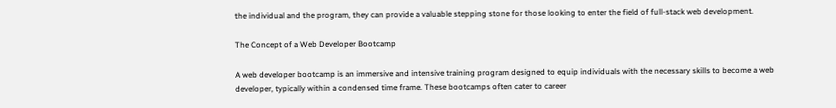the individual and the program, they can provide a valuable stepping stone for those looking to enter the field of full-stack web development.

The Concept of a Web Developer Bootcamp

A web developer bootcamp is an immersive and intensive training program designed to equip individuals with the necessary skills to become a web developer, typically within a condensed time frame. These bootcamps often cater to career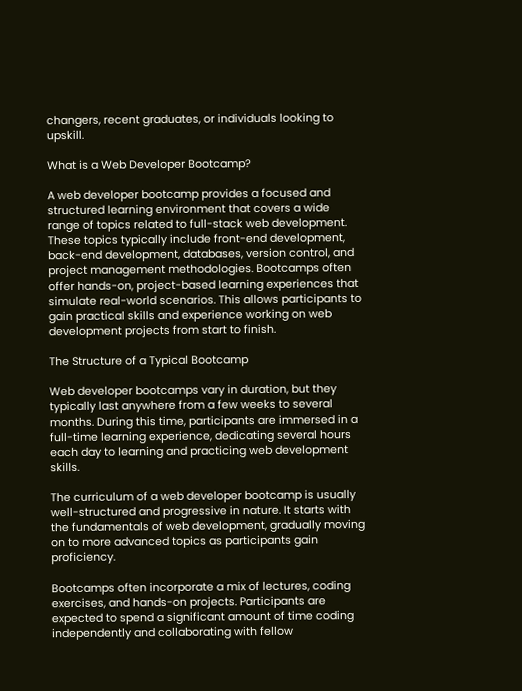changers, recent graduates, or individuals looking to upskill.

What is a Web Developer Bootcamp?

A web developer bootcamp provides a focused and structured learning environment that covers a wide range of topics related to full-stack web development. These topics typically include front-end development, back-end development, databases, version control, and project management methodologies. Bootcamps often offer hands-on, project-based learning experiences that simulate real-world scenarios. This allows participants to gain practical skills and experience working on web development projects from start to finish.

The Structure of a Typical Bootcamp

Web developer bootcamps vary in duration, but they typically last anywhere from a few weeks to several months. During this time, participants are immersed in a full-time learning experience, dedicating several hours each day to learning and practicing web development skills.

The curriculum of a web developer bootcamp is usually well-structured and progressive in nature. It starts with the fundamentals of web development, gradually moving on to more advanced topics as participants gain proficiency.

Bootcamps often incorporate a mix of lectures, coding exercises, and hands-on projects. Participants are expected to spend a significant amount of time coding independently and collaborating with fellow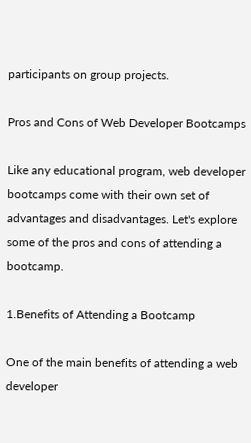participants on group projects.

Pros and Cons of Web Developer Bootcamps

Like any educational program, web developer bootcamps come with their own set of advantages and disadvantages. Let's explore some of the pros and cons of attending a bootcamp.

1.Benefits of Attending a Bootcamp

One of the main benefits of attending a web developer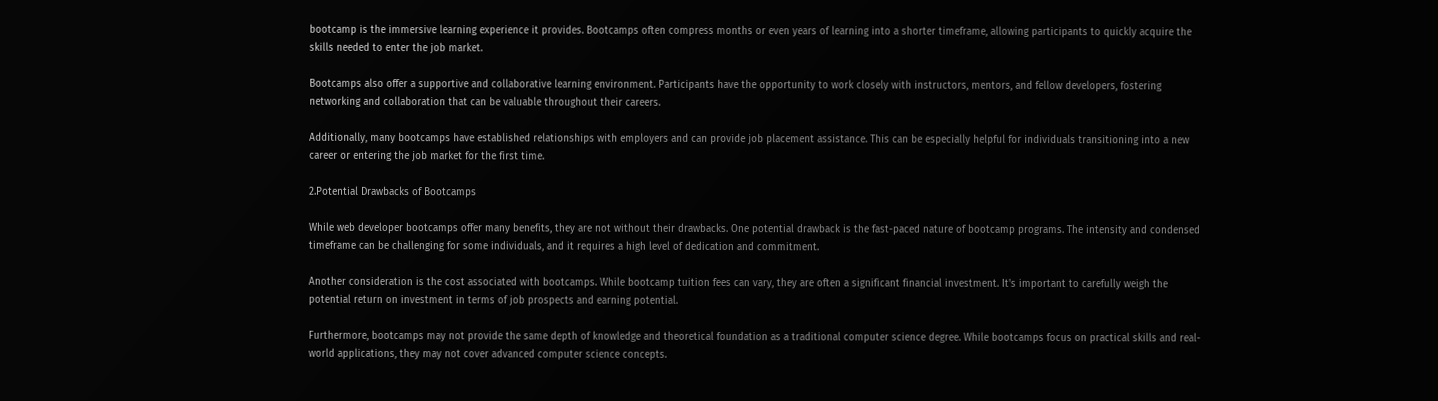bootcamp is the immersive learning experience it provides. Bootcamps often compress months or even years of learning into a shorter timeframe, allowing participants to quickly acquire the skills needed to enter the job market.

Bootcamps also offer a supportive and collaborative learning environment. Participants have the opportunity to work closely with instructors, mentors, and fellow developers, fostering networking and collaboration that can be valuable throughout their careers.

Additionally, many bootcamps have established relationships with employers and can provide job placement assistance. This can be especially helpful for individuals transitioning into a new career or entering the job market for the first time.

2.Potential Drawbacks of Bootcamps

While web developer bootcamps offer many benefits, they are not without their drawbacks. One potential drawback is the fast-paced nature of bootcamp programs. The intensity and condensed timeframe can be challenging for some individuals, and it requires a high level of dedication and commitment.

Another consideration is the cost associated with bootcamps. While bootcamp tuition fees can vary, they are often a significant financial investment. It's important to carefully weigh the potential return on investment in terms of job prospects and earning potential.

Furthermore, bootcamps may not provide the same depth of knowledge and theoretical foundation as a traditional computer science degree. While bootcamps focus on practical skills and real-world applications, they may not cover advanced computer science concepts.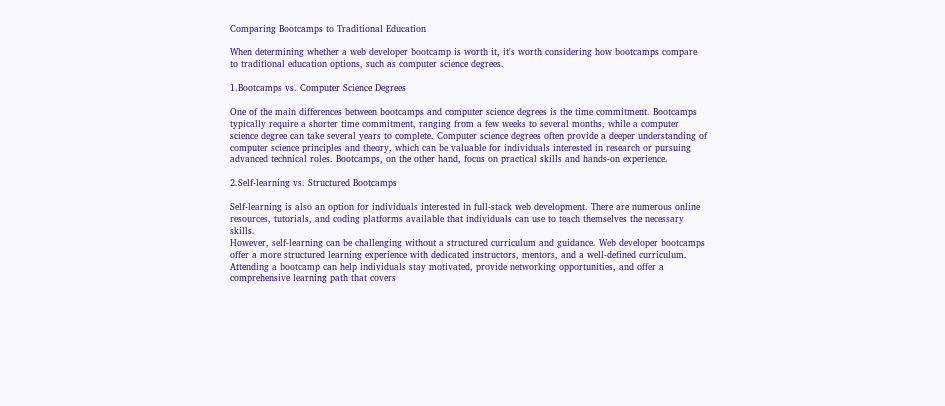Comparing Bootcamps to Traditional Education

When determining whether a web developer bootcamp is worth it, it's worth considering how bootcamps compare to traditional education options, such as computer science degrees.

1.Bootcamps vs. Computer Science Degrees

One of the main differences between bootcamps and computer science degrees is the time commitment. Bootcamps typically require a shorter time commitment, ranging from a few weeks to several months, while a computer science degree can take several years to complete. Computer science degrees often provide a deeper understanding of computer science principles and theory, which can be valuable for individuals interested in research or pursuing advanced technical roles. Bootcamps, on the other hand, focus on practical skills and hands-on experience.

2.Self-learning vs. Structured Bootcamps

Self-learning is also an option for individuals interested in full-stack web development. There are numerous online resources, tutorials, and coding platforms available that individuals can use to teach themselves the necessary skills.
However, self-learning can be challenging without a structured curriculum and guidance. Web developer bootcamps offer a more structured learning experience with dedicated instructors, mentors, and a well-defined curriculum.
Attending a bootcamp can help individuals stay motivated, provide networking opportunities, and offer a comprehensive learning path that covers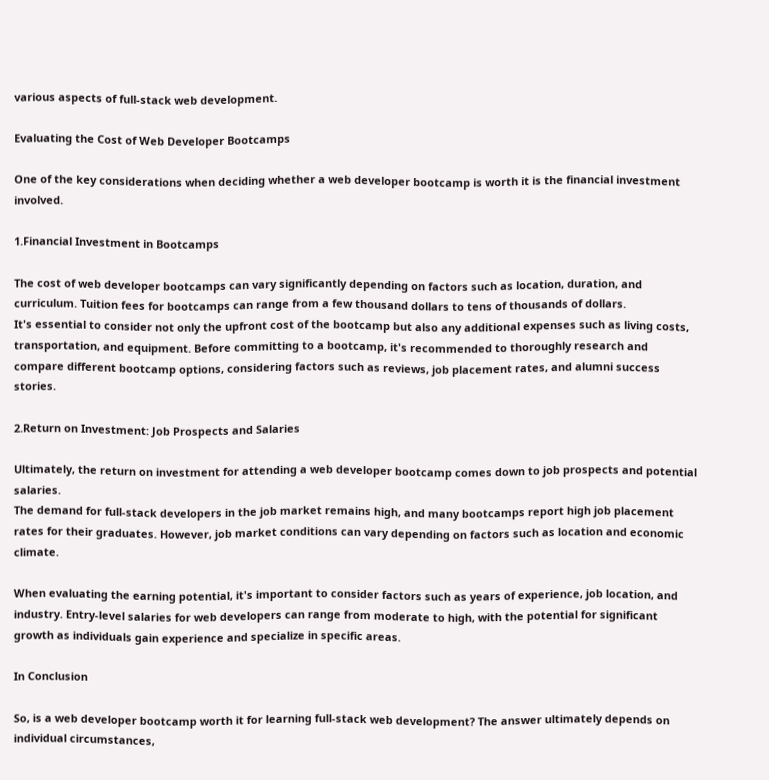various aspects of full-stack web development.

Evaluating the Cost of Web Developer Bootcamps

One of the key considerations when deciding whether a web developer bootcamp is worth it is the financial investment involved.

1.Financial Investment in Bootcamps

The cost of web developer bootcamps can vary significantly depending on factors such as location, duration, and curriculum. Tuition fees for bootcamps can range from a few thousand dollars to tens of thousands of dollars.
It's essential to consider not only the upfront cost of the bootcamp but also any additional expenses such as living costs, transportation, and equipment. Before committing to a bootcamp, it's recommended to thoroughly research and compare different bootcamp options, considering factors such as reviews, job placement rates, and alumni success stories.

2.Return on Investment: Job Prospects and Salaries

Ultimately, the return on investment for attending a web developer bootcamp comes down to job prospects and potential salaries.
The demand for full-stack developers in the job market remains high, and many bootcamps report high job placement rates for their graduates. However, job market conditions can vary depending on factors such as location and economic climate.

When evaluating the earning potential, it's important to consider factors such as years of experience, job location, and industry. Entry-level salaries for web developers can range from moderate to high, with the potential for significant growth as individuals gain experience and specialize in specific areas.

In Conclusion

So, is a web developer bootcamp worth it for learning full-stack web development? The answer ultimately depends on individual circumstances,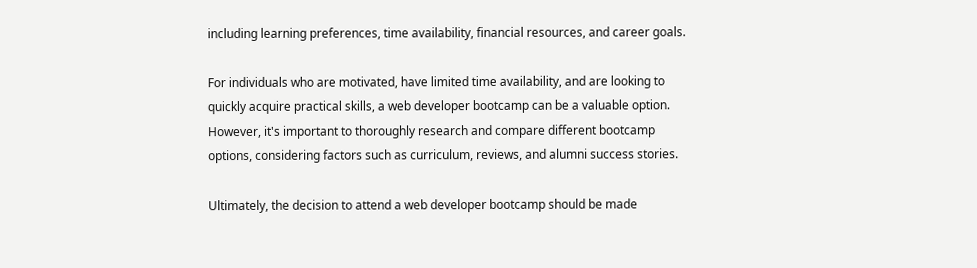including learning preferences, time availability, financial resources, and career goals.

For individuals who are motivated, have limited time availability, and are looking to quickly acquire practical skills, a web developer bootcamp can be a valuable option. However, it's important to thoroughly research and compare different bootcamp options, considering factors such as curriculum, reviews, and alumni success stories.

Ultimately, the decision to attend a web developer bootcamp should be made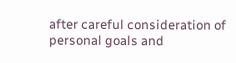after careful consideration of personal goals and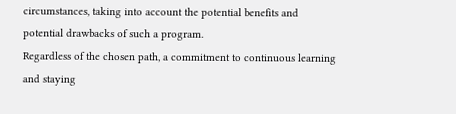circumstances, taking into account the potential benefits and potential drawbacks of such a program.
Regardless of the chosen path, a commitment to continuous learning and staying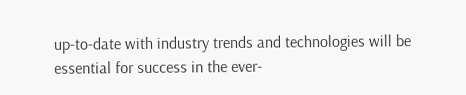up-to-date with industry trends and technologies will be essential for success in the ever-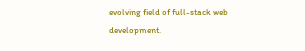evolving field of full-stack web development.